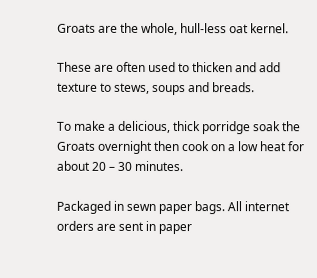Groats are the whole, hull-less oat kernel.

These are often used to thicken and add texture to stews, soups and breads.

To make a delicious, thick porridge soak the Groats overnight then cook on a low heat for about 20 – 30 minutes.

Packaged in sewn paper bags. All internet orders are sent in paper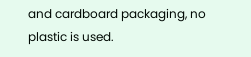and cardboard packaging, no plastic is used.